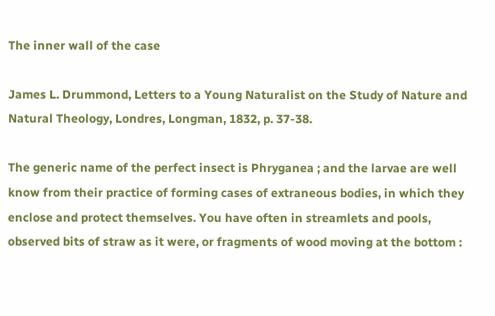The inner wall of the case

James L. Drummond, Letters to a Young Naturalist on the Study of Nature and Natural Theology, Londres, Longman, 1832, p. 37-38.

The generic name of the perfect insect is Phryganea ; and the larvae are well know from their practice of forming cases of extraneous bodies, in which they enclose and protect themselves. You have often in streamlets and pools, observed bits of straw as it were, or fragments of wood moving at the bottom :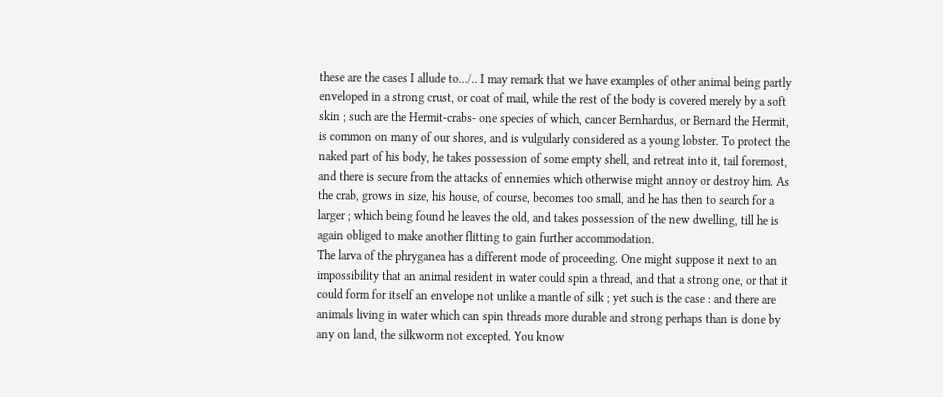these are the cases I allude to…/.. I may remark that we have examples of other animal being partly enveloped in a strong crust, or coat of mail, while the rest of the body is covered merely by a soft skin ; such are the Hermit-crabs- one species of which, cancer Bernhardus, or Bernard the Hermit, is common on many of our shores, and is vulgularly considered as a young lobster. To protect the naked part of his body, he takes possession of some empty shell, and retreat into it, tail foremost, and there is secure from the attacks of ennemies which otherwise might annoy or destroy him. As the crab, grows in size, his house, of course, becomes too small, and he has then to search for a larger ; which being found he leaves the old, and takes possession of the new dwelling, till he is again obliged to make another flitting to gain further accommodation.
The larva of the phryganea has a different mode of proceeding. One might suppose it next to an impossibility that an animal resident in water could spin a thread, and that a strong one, or that it could form for itself an envelope not unlike a mantle of silk ; yet such is the case : and there are animals living in water which can spin threads more durable and strong perhaps than is done by any on land, the silkworm not excepted. You know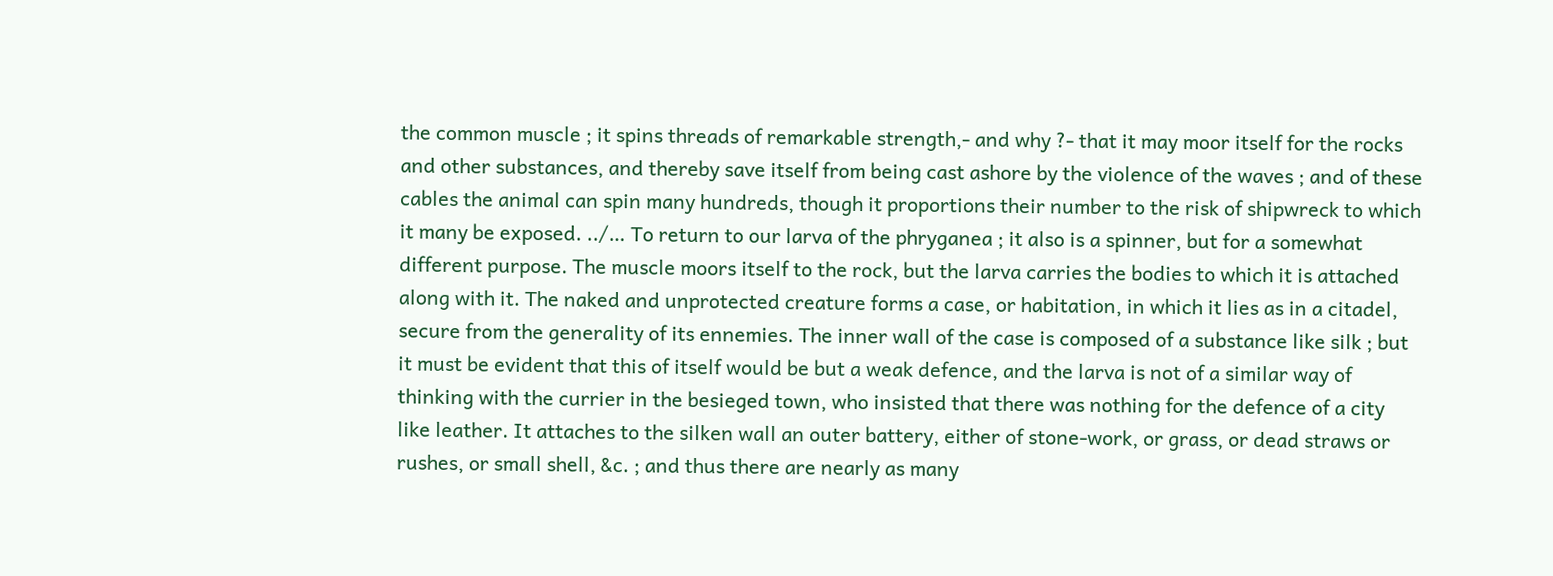the common muscle ; it spins threads of remarkable strength,- and why ?- that it may moor itself for the rocks and other substances, and thereby save itself from being cast ashore by the violence of the waves ; and of these cables the animal can spin many hundreds, though it proportions their number to the risk of shipwreck to which it many be exposed. ../… To return to our larva of the phryganea ; it also is a spinner, but for a somewhat different purpose. The muscle moors itself to the rock, but the larva carries the bodies to which it is attached along with it. The naked and unprotected creature forms a case, or habitation, in which it lies as in a citadel, secure from the generality of its ennemies. The inner wall of the case is composed of a substance like silk ; but it must be evident that this of itself would be but a weak defence, and the larva is not of a similar way of thinking with the currier in the besieged town, who insisted that there was nothing for the defence of a city like leather. It attaches to the silken wall an outer battery, either of stone-work, or grass, or dead straws or rushes, or small shell, &c. ; and thus there are nearly as many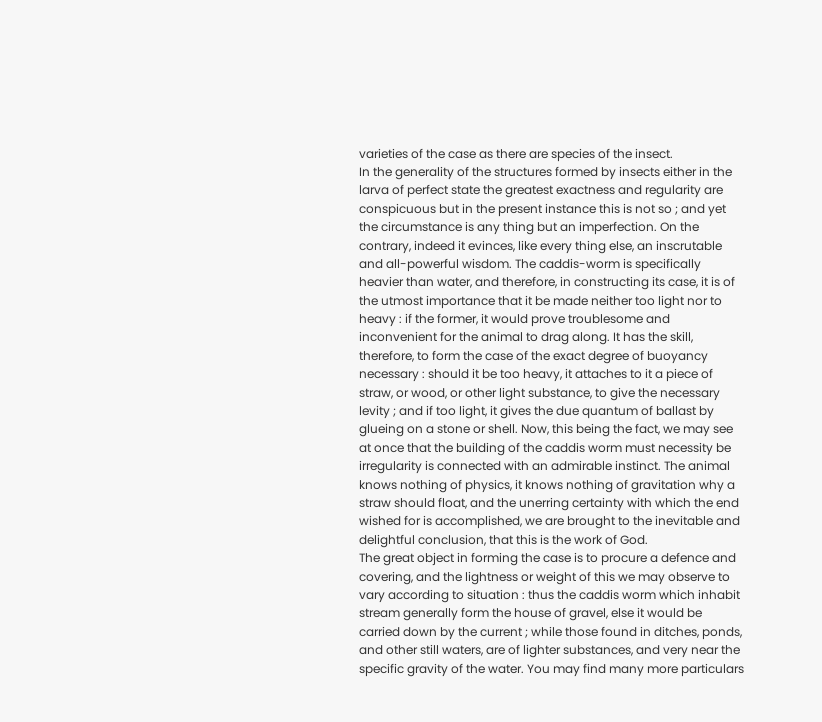varieties of the case as there are species of the insect.
In the generality of the structures formed by insects either in the larva of perfect state the greatest exactness and regularity are conspicuous but in the present instance this is not so ; and yet the circumstance is any thing but an imperfection. On the contrary, indeed it evinces, like every thing else, an inscrutable and all-powerful wisdom. The caddis-worm is specifically heavier than water, and therefore, in constructing its case, it is of the utmost importance that it be made neither too light nor to heavy : if the former, it would prove troublesome and inconvenient for the animal to drag along. It has the skill, therefore, to form the case of the exact degree of buoyancy necessary : should it be too heavy, it attaches to it a piece of straw, or wood, or other light substance, to give the necessary levity ; and if too light, it gives the due quantum of ballast by glueing on a stone or shell. Now, this being the fact, we may see at once that the building of the caddis worm must necessity be irregularity is connected with an admirable instinct. The animal knows nothing of physics, it knows nothing of gravitation why a straw should float, and the unerring certainty with which the end wished for is accomplished, we are brought to the inevitable and delightful conclusion, that this is the work of God.
The great object in forming the case is to procure a defence and covering, and the lightness or weight of this we may observe to vary according to situation : thus the caddis worm which inhabit stream generally form the house of gravel, else it would be carried down by the current ; while those found in ditches, ponds, and other still waters, are of lighter substances, and very near the specific gravity of the water. You may find many more particulars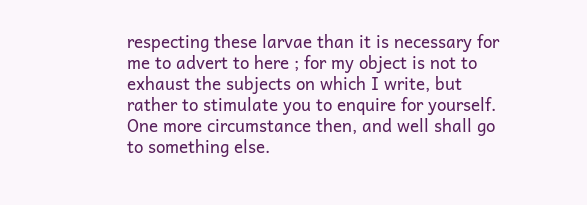respecting these larvae than it is necessary for me to advert to here ; for my object is not to exhaust the subjects on which I write, but rather to stimulate you to enquire for yourself. One more circumstance then, and well shall go to something else.